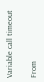Variable call timeout

From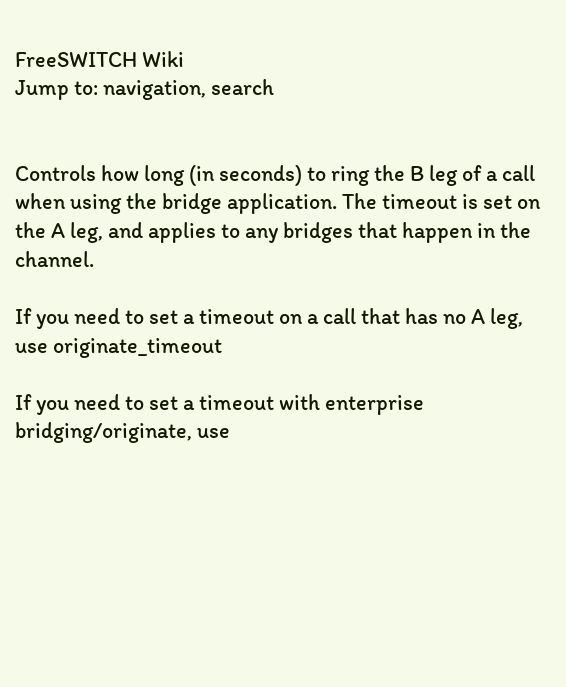FreeSWITCH Wiki
Jump to: navigation, search


Controls how long (in seconds) to ring the B leg of a call when using the bridge application. The timeout is set on the A leg, and applies to any bridges that happen in the channel.

If you need to set a timeout on a call that has no A leg, use originate_timeout

If you need to set a timeout with enterprise bridging/originate, use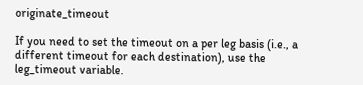originate_timeout

If you need to set the timeout on a per leg basis (i.e., a different timeout for each destination), use the leg_timeout variable.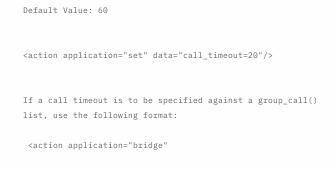Default Value: 60


<action application="set" data="call_timeout=20"/>


If a call timeout is to be specified against a group_call() list, use the following format:

 <action application="bridge"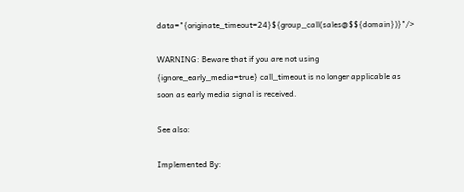data="{originate_timeout=24}${group_call(sales@$${domain})}"/>

WARNING: Beware that if you are not using {ignore_early_media=true} call_timeout is no longer applicable as soon as early media signal is received.

See also:

Implemented By: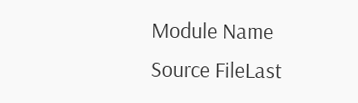Module Name Source FileLast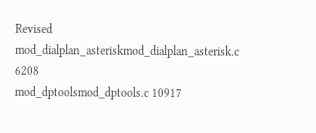Revised
mod_dialplan_asteriskmod_dialplan_asterisk.c 6208
mod_dptoolsmod_dptools.c 10917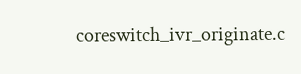coreswitch_ivr_originate.c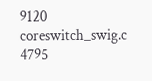9120
coreswitch_swig.c 4795